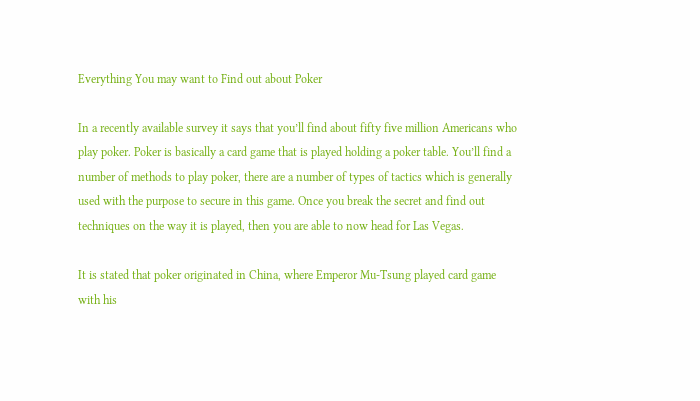Everything You may want to Find out about Poker

In a recently available survey it says that you’ll find about fifty five million Americans who play poker. Poker is basically a card game that is played holding a poker table. You’ll find a number of methods to play poker, there are a number of types of tactics which is generally used with the purpose to secure in this game. Once you break the secret and find out techniques on the way it is played, then you are able to now head for Las Vegas.

It is stated that poker originated in China, where Emperor Mu-Tsung played card game with his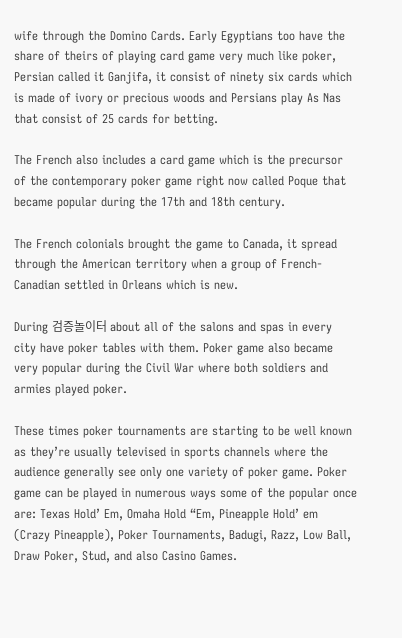wife through the Domino Cards. Early Egyptians too have the share of theirs of playing card game very much like poker, Persian called it Ganjifa, it consist of ninety six cards which is made of ivory or precious woods and Persians play As Nas that consist of 25 cards for betting.

The French also includes a card game which is the precursor of the contemporary poker game right now called Poque that became popular during the 17th and 18th century.

The French colonials brought the game to Canada, it spread through the American territory when a group of French-Canadian settled in Orleans which is new.

During 검증놀이터 about all of the salons and spas in every city have poker tables with them. Poker game also became very popular during the Civil War where both soldiers and armies played poker.

These times poker tournaments are starting to be well known as they’re usually televised in sports channels where the audience generally see only one variety of poker game. Poker game can be played in numerous ways some of the popular once are: Texas Hold’ Em, Omaha Hold “Em, Pineapple Hold’ em (Crazy Pineapple), Poker Tournaments, Badugi, Razz, Low Ball, Draw Poker, Stud, and also Casino Games.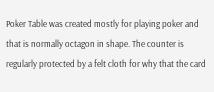Poker Table was created mostly for playing poker and that is normally octagon in shape. The counter is regularly protected by a felt cloth for why that the card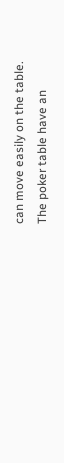can move easily on the table. The poker table have an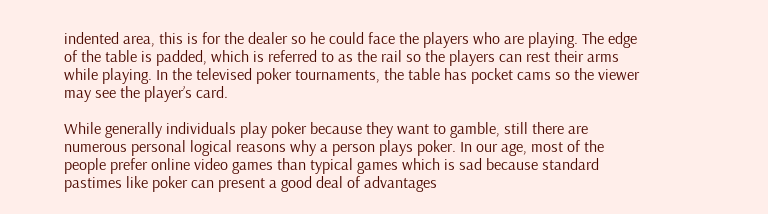indented area, this is for the dealer so he could face the players who are playing. The edge of the table is padded, which is referred to as the rail so the players can rest their arms while playing. In the televised poker tournaments, the table has pocket cams so the viewer may see the player’s card.

While generally individuals play poker because they want to gamble, still there are numerous personal logical reasons why a person plays poker. In our age, most of the people prefer online video games than typical games which is sad because standard pastimes like poker can present a good deal of advantages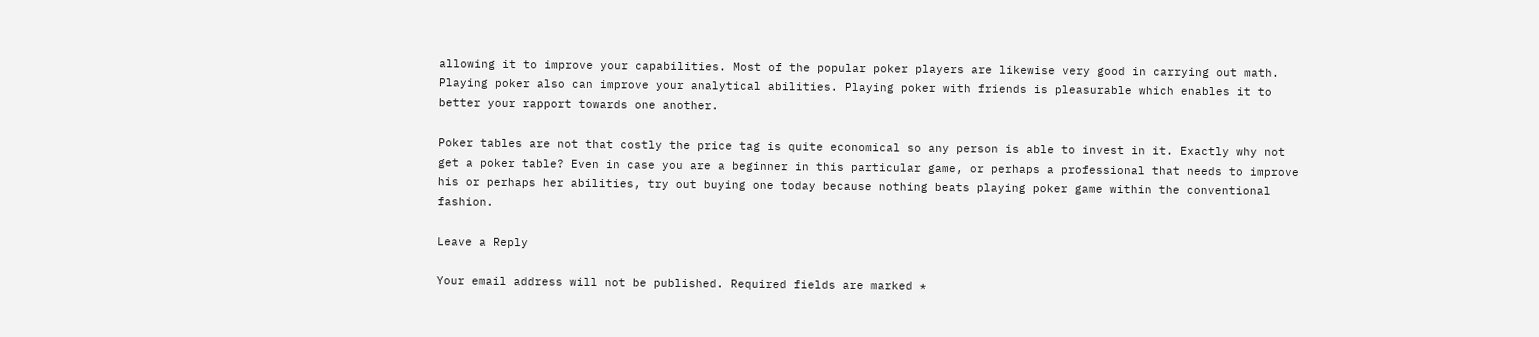allowing it to improve your capabilities. Most of the popular poker players are likewise very good in carrying out math. Playing poker also can improve your analytical abilities. Playing poker with friends is pleasurable which enables it to better your rapport towards one another.

Poker tables are not that costly the price tag is quite economical so any person is able to invest in it. Exactly why not get a poker table? Even in case you are a beginner in this particular game, or perhaps a professional that needs to improve his or perhaps her abilities, try out buying one today because nothing beats playing poker game within the conventional fashion.

Leave a Reply

Your email address will not be published. Required fields are marked *